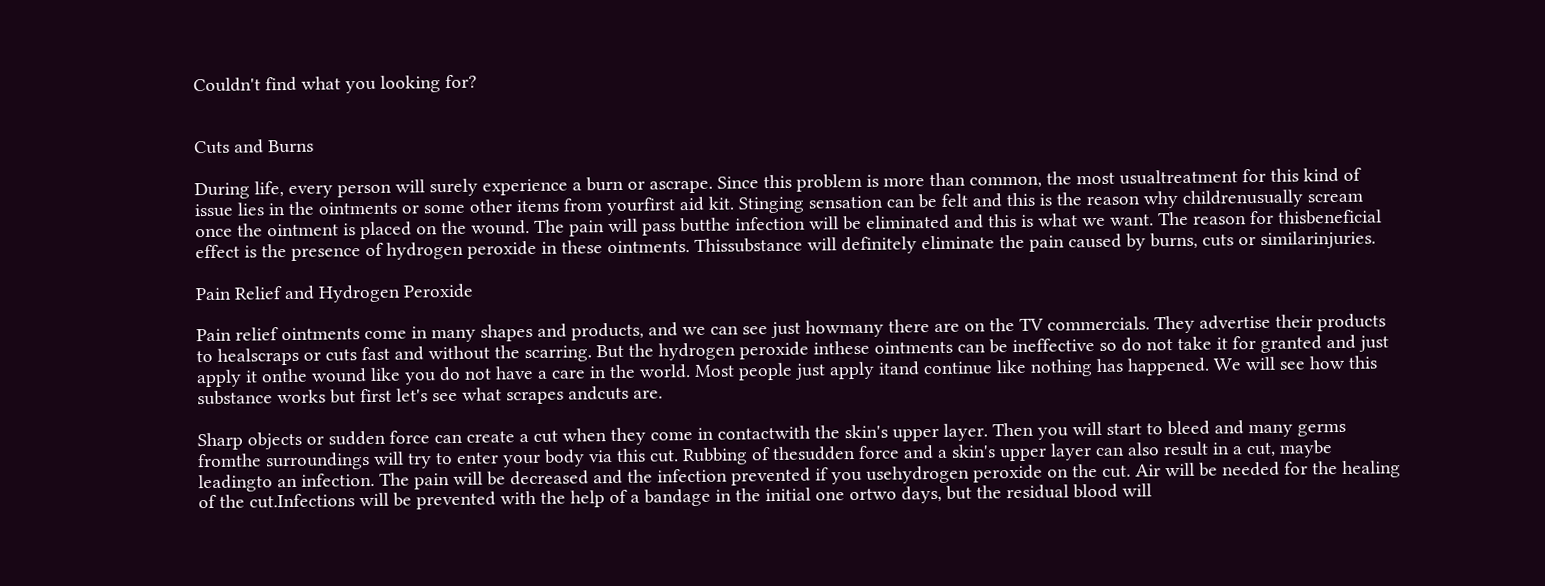Couldn't find what you looking for?


Cuts and Burns

During life, every person will surely experience a burn or ascrape. Since this problem is more than common, the most usualtreatment for this kind of issue lies in the ointments or some other items from yourfirst aid kit. Stinging sensation can be felt and this is the reason why childrenusually scream once the ointment is placed on the wound. The pain will pass butthe infection will be eliminated and this is what we want. The reason for thisbeneficial effect is the presence of hydrogen peroxide in these ointments. Thissubstance will definitely eliminate the pain caused by burns, cuts or similarinjuries.

Pain Relief and Hydrogen Peroxide

Pain relief ointments come in many shapes and products, and we can see just howmany there are on the TV commercials. They advertise their products to healscraps or cuts fast and without the scarring. But the hydrogen peroxide inthese ointments can be ineffective so do not take it for granted and just apply it onthe wound like you do not have a care in the world. Most people just apply itand continue like nothing has happened. We will see how this substance works but first let's see what scrapes andcuts are.

Sharp objects or sudden force can create a cut when they come in contactwith the skin's upper layer. Then you will start to bleed and many germs fromthe surroundings will try to enter your body via this cut. Rubbing of thesudden force and a skin's upper layer can also result in a cut, maybe leadingto an infection. The pain will be decreased and the infection prevented if you usehydrogen peroxide on the cut. Air will be needed for the healing of the cut.Infections will be prevented with the help of a bandage in the initial one ortwo days, but the residual blood will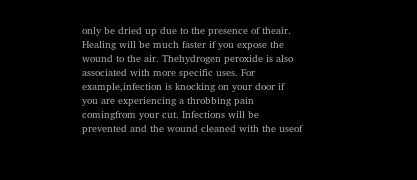only be dried up due to the presence of theair. Healing will be much faster if you expose the wound to the air. Thehydrogen peroxide is also associated with more specific uses. For example,infection is knocking on your door if you are experiencing a throbbing pain comingfrom your cut. Infections will be prevented and the wound cleaned with the useof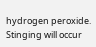hydrogen peroxide. Stinging will occur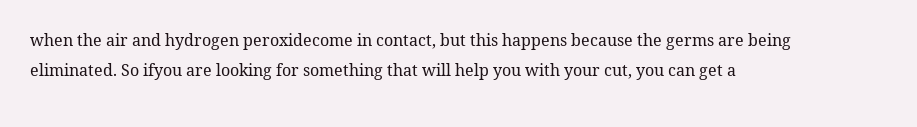when the air and hydrogen peroxidecome in contact, but this happens because the germs are being eliminated. So ifyou are looking for something that will help you with your cut, you can get a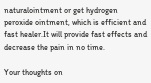naturalointment or get hydrogen peroxide ointment, which is efficient and fast healer.It will provide fast effects and decrease the pain in no time.

Your thoughts on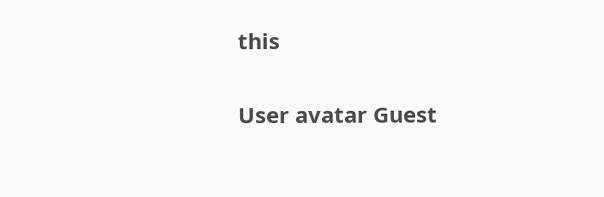this

User avatar Guest